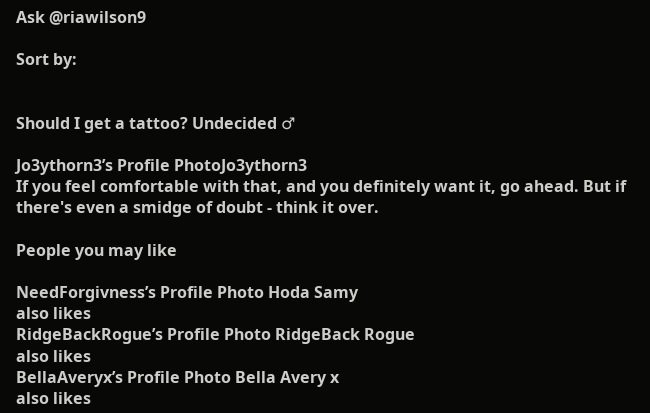Ask @riawilson9

Sort by:


Should I get a tattoo? Undecided ♂

Jo3ythorn3’s Profile PhotoJo3ythorn3
If you feel comfortable with that, and you definitely want it, go ahead. But if there's even a smidge of doubt - think it over.

People you may like

NeedForgivness’s Profile Photo Hoda Samy
also likes
RidgeBackRogue’s Profile Photo RidgeBack Rogue
also likes
BellaAveryx’s Profile Photo Bella Avery x
also likes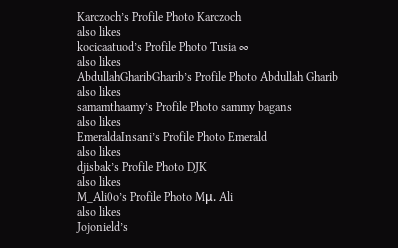Karczoch’s Profile Photo Karczoch
also likes
kocicaatuod’s Profile Photo Tusia ∞
also likes
AbdullahGharibGharib’s Profile Photo Abdullah Gharib
also likes
samamthaamy’s Profile Photo sammy bagans
also likes
EmeraldaInsani’s Profile Photo Emerald
also likes
djisbak’s Profile Photo DJK
also likes
M_Ali0o’s Profile Photo Mμ. Ali
also likes
Jojonield’s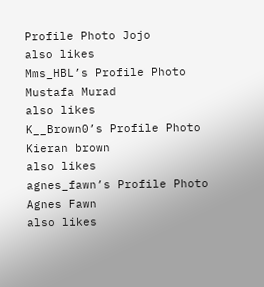Profile Photo Jojo
also likes
Mms_HBL’s Profile Photo Mustafa Murad
also likes
K__Brown0’s Profile Photo Kieran brown
also likes
agnes_fawn’s Profile Photo Agnes Fawn
also likes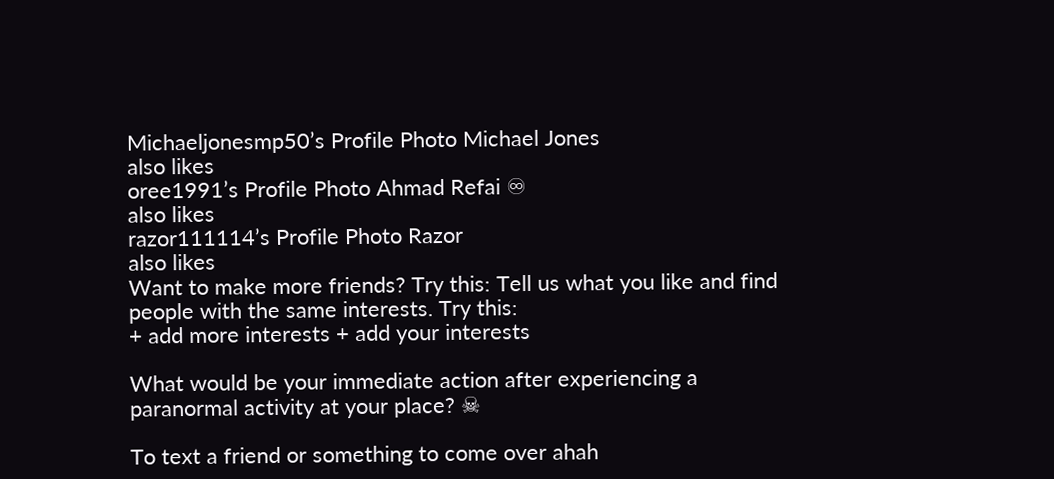Michaeljonesmp50’s Profile Photo Michael Jones
also likes
oree1991’s Profile Photo Ahmad Refai ♾
also likes
razor111114’s Profile Photo Razor
also likes
Want to make more friends? Try this: Tell us what you like and find people with the same interests. Try this:
+ add more interests + add your interests

What would be your immediate action after experiencing a paranormal activity at your place? ☠

To text a friend or something to come over ahah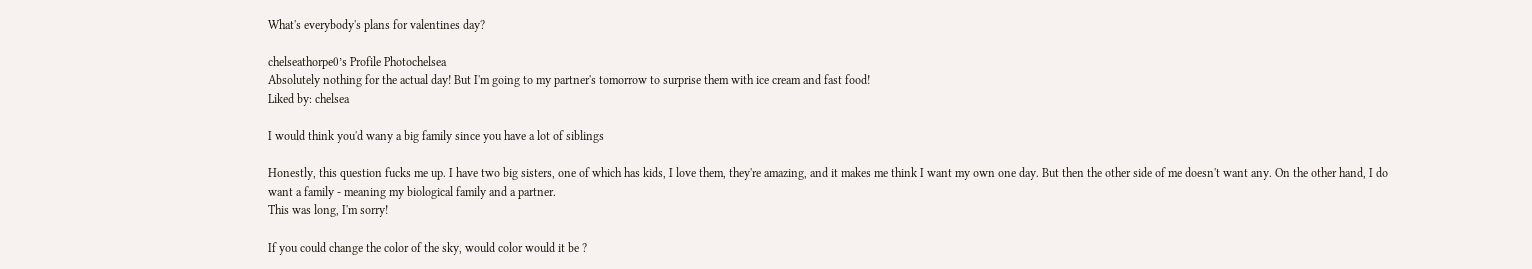What's everybody's plans for valentines day?

chelseathorpe0’s Profile Photochelsea
Absolutely nothing for the actual day! But I'm going to my partner's tomorrow to surprise them with ice cream and fast food!
Liked by: chelsea

I would think you'd wany a big family since you have a lot of siblings

Honestly, this question fucks me up. I have two big sisters, one of which has kids, I love them, they're amazing, and it makes me think I want my own one day. But then the other side of me doesn't want any. On the other hand, I do want a family - meaning my biological family and a partner.
This was long, I'm sorry!

If you could change the color of the sky, would color would it be ?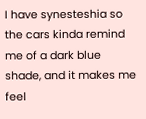I have synesteshia so the cars kinda remind me of a dark blue shade, and it makes me feel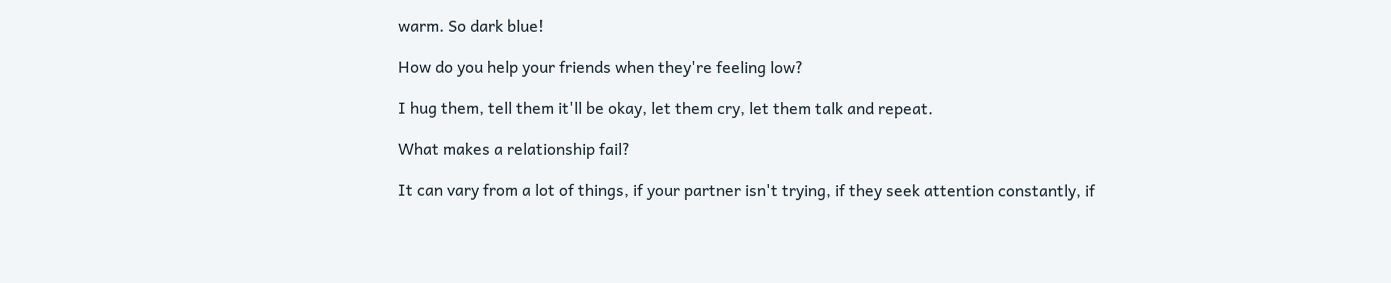warm. So dark blue!

How do you help your friends when they're feeling low?

I hug them, tell them it'll be okay, let them cry, let them talk and repeat.

What makes a relationship fail?

It can vary from a lot of things, if your partner isn't trying, if they seek attention constantly, if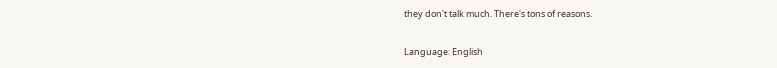they don't talk much. There's tons of reasons.


Language: English